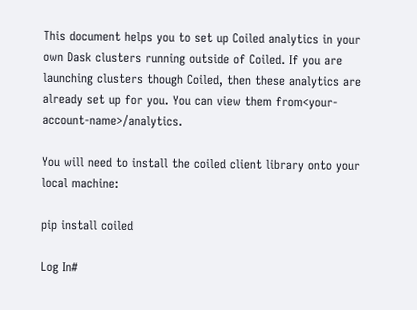This document helps you to set up Coiled analytics in your own Dask clusters running outside of Coiled. If you are launching clusters though Coiled, then these analytics are already set up for you. You can view them from<your-account-name>/analytics.

You will need to install the coiled client library onto your local machine:

pip install coiled

Log In#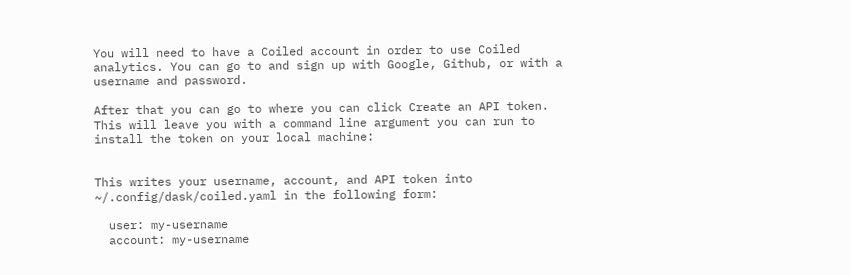You will need to have a Coiled account in order to use Coiled analytics. You can go to and sign up with Google, Github, or with a username and password.

After that you can go to where you can click Create an API token. This will leave you with a command line argument you can run to install the token on your local machine:


This writes your username, account, and API token into ~/.config/dask/coiled.yaml in the following form:

  user: my-username
  account: my-username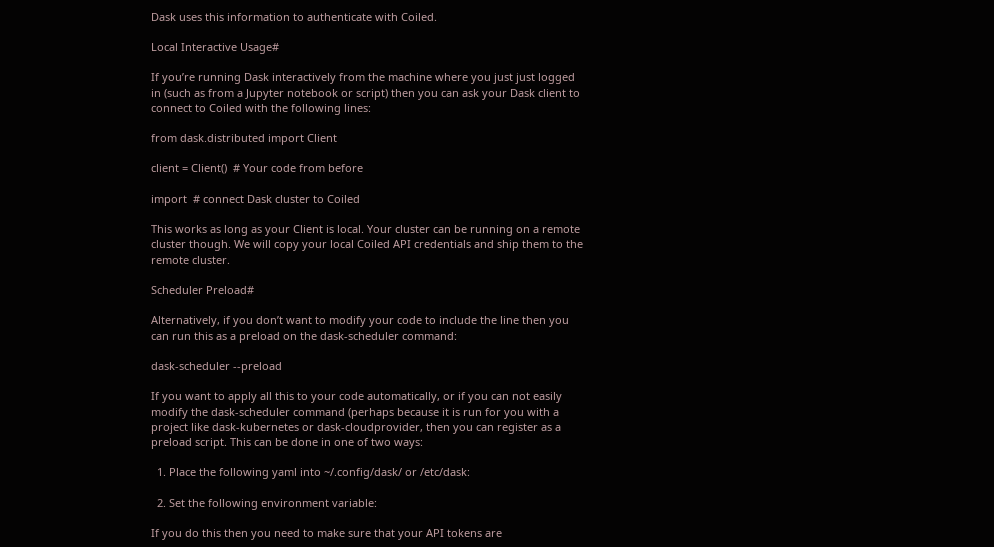Dask uses this information to authenticate with Coiled.

Local Interactive Usage#

If you’re running Dask interactively from the machine where you just just logged in (such as from a Jupyter notebook or script) then you can ask your Dask client to connect to Coiled with the following lines:

from dask.distributed import Client

client = Client()  # Your code from before

import  # connect Dask cluster to Coiled

This works as long as your Client is local. Your cluster can be running on a remote cluster though. We will copy your local Coiled API credentials and ship them to the remote cluster.

Scheduler Preload#

Alternatively, if you don’t want to modify your code to include the line then you can run this as a preload on the dask-scheduler command:

dask-scheduler --preload

If you want to apply all this to your code automatically, or if you can not easily modify the dask-scheduler command (perhaps because it is run for you with a project like dask-kubernetes or dask-cloudprovider, then you can register as a preload script. This can be done in one of two ways:

  1. Place the following yaml into ~/.config/dask/ or /etc/dask:

  2. Set the following environment variable:

If you do this then you need to make sure that your API tokens are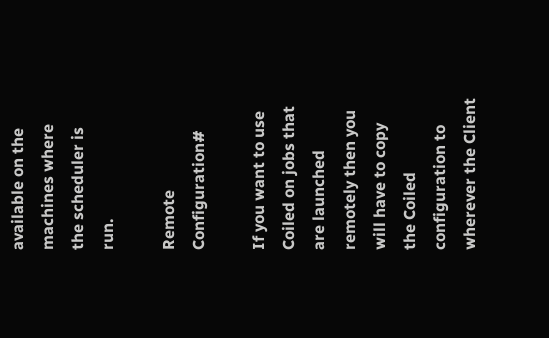available on the machines where the scheduler is run.

Remote Configuration#

If you want to use Coiled on jobs that are launched remotely then you will have to copy the Coiled configuration to wherever the Client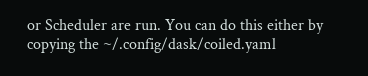or Scheduler are run. You can do this either by copying the ~/.config/dask/coiled.yaml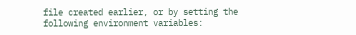file created earlier, or by setting the following environment variables: